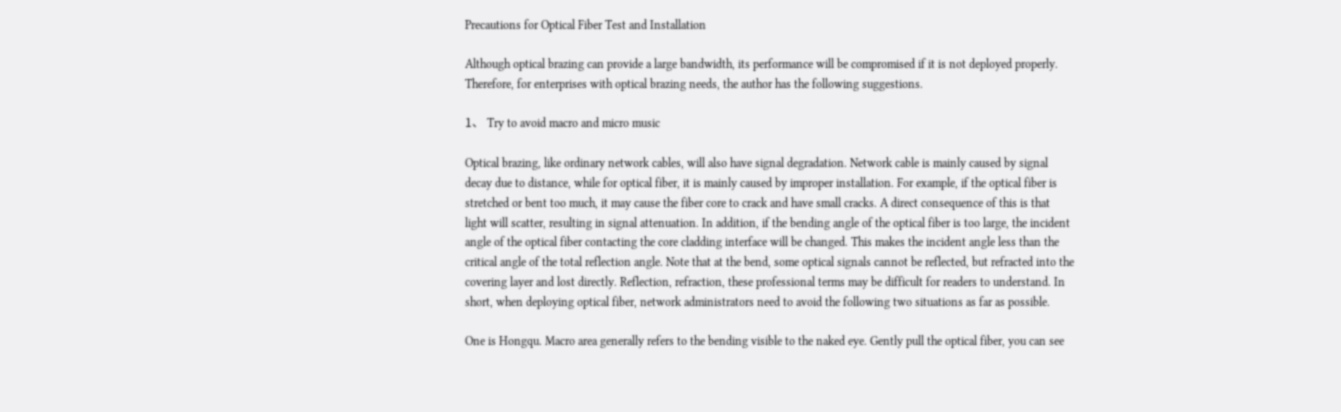Precautions for Optical Fiber Test and Installation

Although optical brazing can provide a large bandwidth, its performance will be compromised if it is not deployed properly. Therefore, for enterprises with optical brazing needs, the author has the following suggestions.

1、 Try to avoid macro and micro music

Optical brazing, like ordinary network cables, will also have signal degradation. Network cable is mainly caused by signal decay due to distance, while for optical fiber, it is mainly caused by improper installation. For example, if the optical fiber is stretched or bent too much, it may cause the fiber core to crack and have small cracks. A direct consequence of this is that light will scatter, resulting in signal attenuation. In addition, if the bending angle of the optical fiber is too large, the incident angle of the optical fiber contacting the core cladding interface will be changed. This makes the incident angle less than the critical angle of the total reflection angle. Note that at the bend, some optical signals cannot be reflected, but refracted into the covering layer and lost directly. Reflection, refraction, these professional terms may be difficult for readers to understand. In short, when deploying optical fiber, network administrators need to avoid the following two situations as far as possible.

One is Hongqu. Macro area generally refers to the bending visible to the naked eye. Gently pull the optical fiber, you can see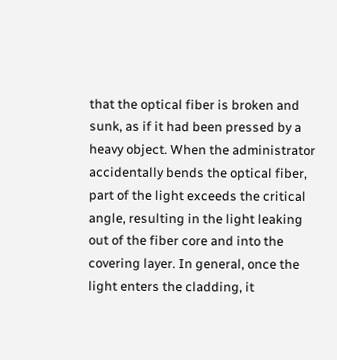that the optical fiber is broken and sunk, as if it had been pressed by a heavy object. When the administrator accidentally bends the optical fiber, part of the light exceeds the critical angle, resulting in the light leaking out of the fiber core and into the covering layer. In general, once the light enters the cladding, it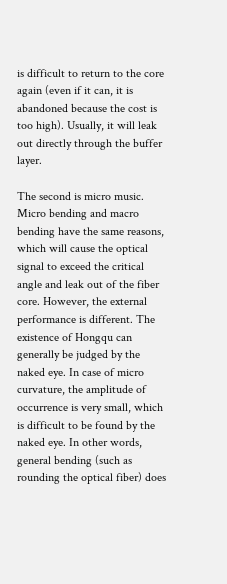is difficult to return to the core again (even if it can, it is abandoned because the cost is too high). Usually, it will leak out directly through the buffer layer.

The second is micro music. Micro bending and macro bending have the same reasons, which will cause the optical signal to exceed the critical angle and leak out of the fiber core. However, the external performance is different. The existence of Hongqu can generally be judged by the naked eye. In case of micro curvature, the amplitude of occurrence is very small, which is difficult to be found by the naked eye. In other words, general bending (such as rounding the optical fiber) does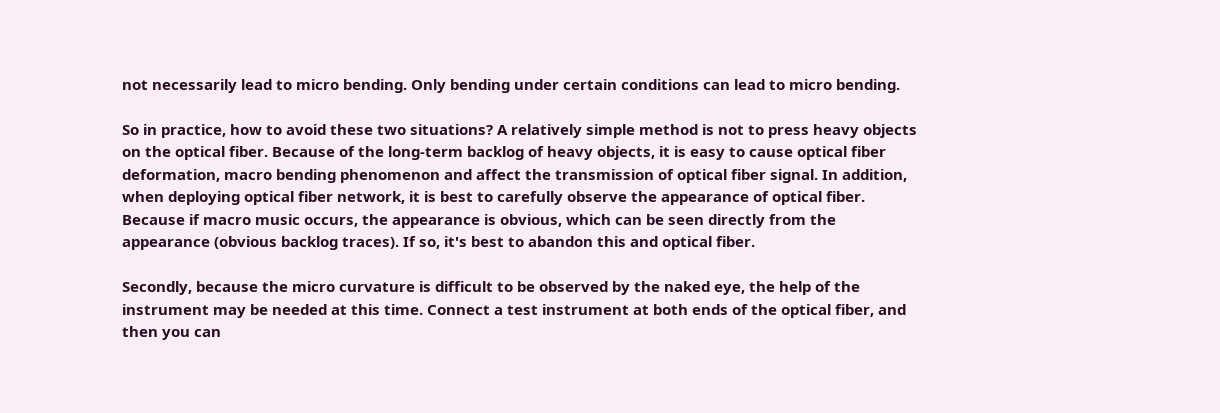not necessarily lead to micro bending. Only bending under certain conditions can lead to micro bending.

So in practice, how to avoid these two situations? A relatively simple method is not to press heavy objects on the optical fiber. Because of the long-term backlog of heavy objects, it is easy to cause optical fiber deformation, macro bending phenomenon and affect the transmission of optical fiber signal. In addition, when deploying optical fiber network, it is best to carefully observe the appearance of optical fiber. Because if macro music occurs, the appearance is obvious, which can be seen directly from the appearance (obvious backlog traces). If so, it's best to abandon this and optical fiber.

Secondly, because the micro curvature is difficult to be observed by the naked eye, the help of the instrument may be needed at this time. Connect a test instrument at both ends of the optical fiber, and then you can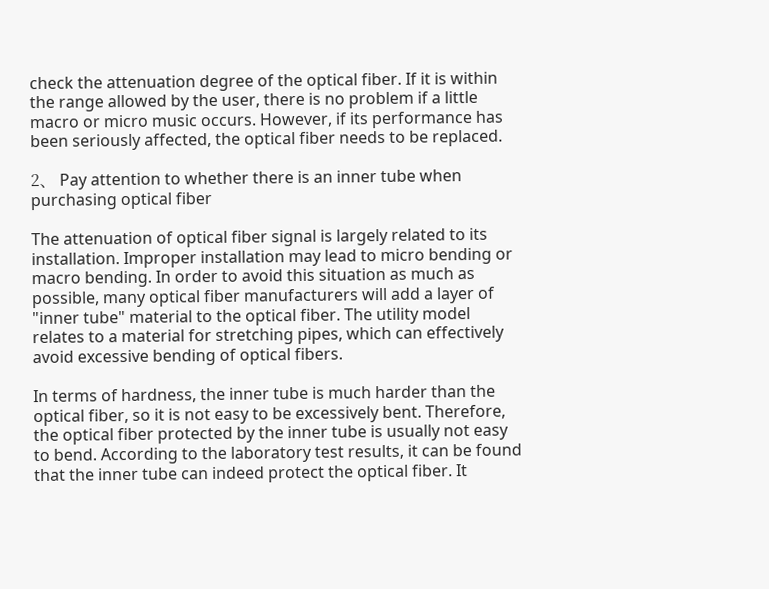check the attenuation degree of the optical fiber. If it is within the range allowed by the user, there is no problem if a little macro or micro music occurs. However, if its performance has been seriously affected, the optical fiber needs to be replaced.

2、 Pay attention to whether there is an inner tube when purchasing optical fiber

The attenuation of optical fiber signal is largely related to its installation. Improper installation may lead to micro bending or macro bending. In order to avoid this situation as much as possible, many optical fiber manufacturers will add a layer of "inner tube" material to the optical fiber. The utility model relates to a material for stretching pipes, which can effectively avoid excessive bending of optical fibers.

In terms of hardness, the inner tube is much harder than the optical fiber, so it is not easy to be excessively bent. Therefore, the optical fiber protected by the inner tube is usually not easy to bend. According to the laboratory test results, it can be found that the inner tube can indeed protect the optical fiber. It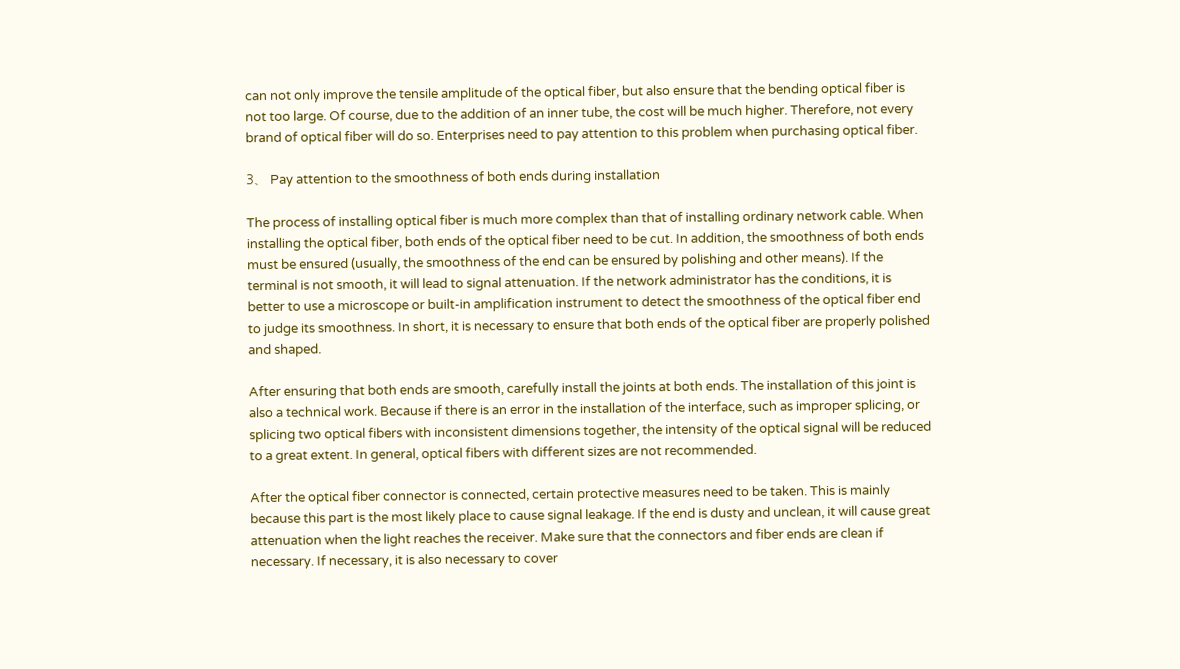can not only improve the tensile amplitude of the optical fiber, but also ensure that the bending optical fiber is not too large. Of course, due to the addition of an inner tube, the cost will be much higher. Therefore, not every brand of optical fiber will do so. Enterprises need to pay attention to this problem when purchasing optical fiber.

3、 Pay attention to the smoothness of both ends during installation

The process of installing optical fiber is much more complex than that of installing ordinary network cable. When installing the optical fiber, both ends of the optical fiber need to be cut. In addition, the smoothness of both ends must be ensured (usually, the smoothness of the end can be ensured by polishing and other means). If the terminal is not smooth, it will lead to signal attenuation. If the network administrator has the conditions, it is better to use a microscope or built-in amplification instrument to detect the smoothness of the optical fiber end to judge its smoothness. In short, it is necessary to ensure that both ends of the optical fiber are properly polished and shaped.

After ensuring that both ends are smooth, carefully install the joints at both ends. The installation of this joint is also a technical work. Because if there is an error in the installation of the interface, such as improper splicing, or splicing two optical fibers with inconsistent dimensions together, the intensity of the optical signal will be reduced to a great extent. In general, optical fibers with different sizes are not recommended.

After the optical fiber connector is connected, certain protective measures need to be taken. This is mainly because this part is the most likely place to cause signal leakage. If the end is dusty and unclean, it will cause great attenuation when the light reaches the receiver. Make sure that the connectors and fiber ends are clean if necessary. If necessary, it is also necessary to cover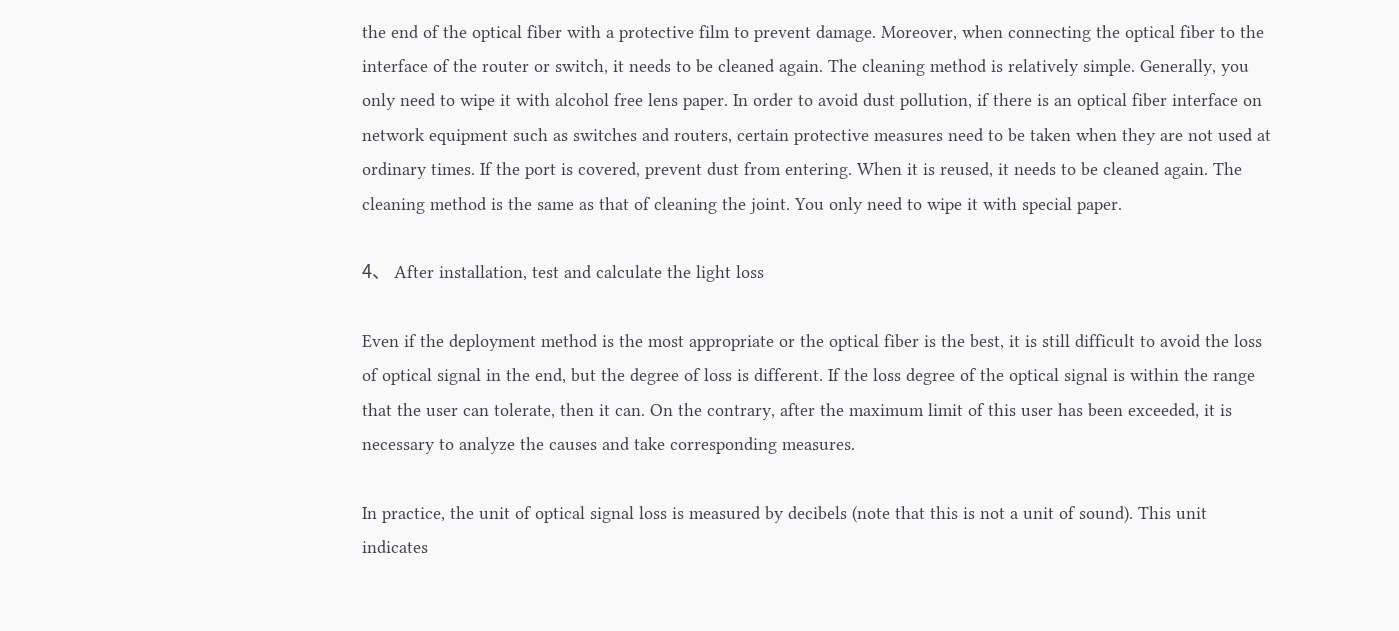the end of the optical fiber with a protective film to prevent damage. Moreover, when connecting the optical fiber to the interface of the router or switch, it needs to be cleaned again. The cleaning method is relatively simple. Generally, you only need to wipe it with alcohol free lens paper. In order to avoid dust pollution, if there is an optical fiber interface on network equipment such as switches and routers, certain protective measures need to be taken when they are not used at ordinary times. If the port is covered, prevent dust from entering. When it is reused, it needs to be cleaned again. The cleaning method is the same as that of cleaning the joint. You only need to wipe it with special paper.

4、 After installation, test and calculate the light loss

Even if the deployment method is the most appropriate or the optical fiber is the best, it is still difficult to avoid the loss of optical signal in the end, but the degree of loss is different. If the loss degree of the optical signal is within the range that the user can tolerate, then it can. On the contrary, after the maximum limit of this user has been exceeded, it is necessary to analyze the causes and take corresponding measures.

In practice, the unit of optical signal loss is measured by decibels (note that this is not a unit of sound). This unit indicates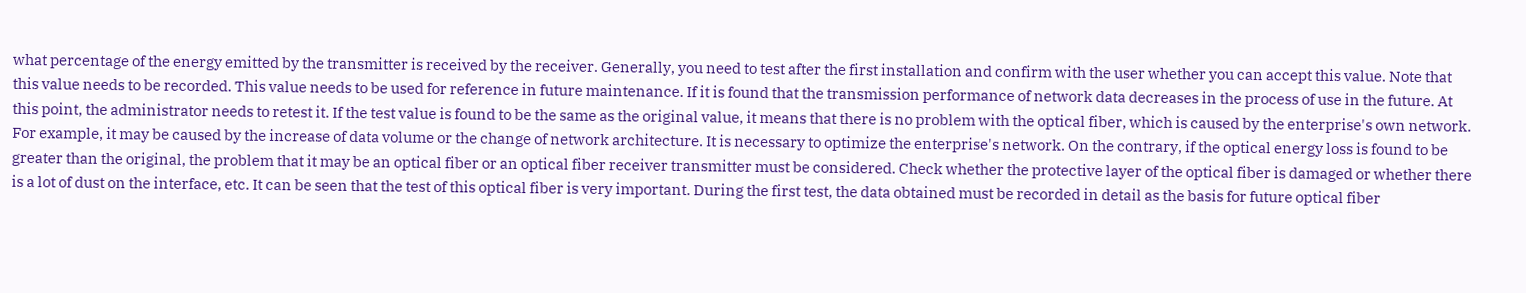what percentage of the energy emitted by the transmitter is received by the receiver. Generally, you need to test after the first installation and confirm with the user whether you can accept this value. Note that this value needs to be recorded. This value needs to be used for reference in future maintenance. If it is found that the transmission performance of network data decreases in the process of use in the future. At this point, the administrator needs to retest it. If the test value is found to be the same as the original value, it means that there is no problem with the optical fiber, which is caused by the enterprise's own network. For example, it may be caused by the increase of data volume or the change of network architecture. It is necessary to optimize the enterprise's network. On the contrary, if the optical energy loss is found to be greater than the original, the problem that it may be an optical fiber or an optical fiber receiver transmitter must be considered. Check whether the protective layer of the optical fiber is damaged or whether there is a lot of dust on the interface, etc. It can be seen that the test of this optical fiber is very important. During the first test, the data obtained must be recorded in detail as the basis for future optical fiber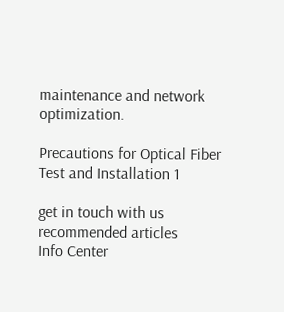maintenance and network optimization.

Precautions for Optical Fiber Test and Installation 1

get in touch with us
recommended articles
Info Center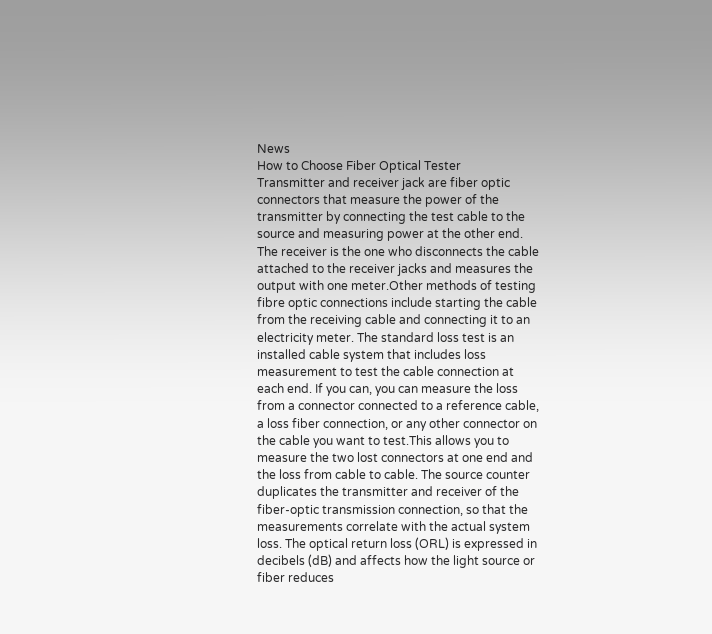News
How to Choose Fiber Optical Tester
Transmitter and receiver jack are fiber optic connectors that measure the power of the transmitter by connecting the test cable to the source and measuring power at the other end. The receiver is the one who disconnects the cable attached to the receiver jacks and measures the output with one meter.Other methods of testing fibre optic connections include starting the cable from the receiving cable and connecting it to an electricity meter. The standard loss test is an installed cable system that includes loss measurement to test the cable connection at each end. If you can, you can measure the loss from a connector connected to a reference cable, a loss fiber connection, or any other connector on the cable you want to test.This allows you to measure the two lost connectors at one end and the loss from cable to cable. The source counter duplicates the transmitter and receiver of the fiber-optic transmission connection, so that the measurements correlate with the actual system loss. The optical return loss (ORL) is expressed in decibels (dB) and affects how the light source or fiber reduces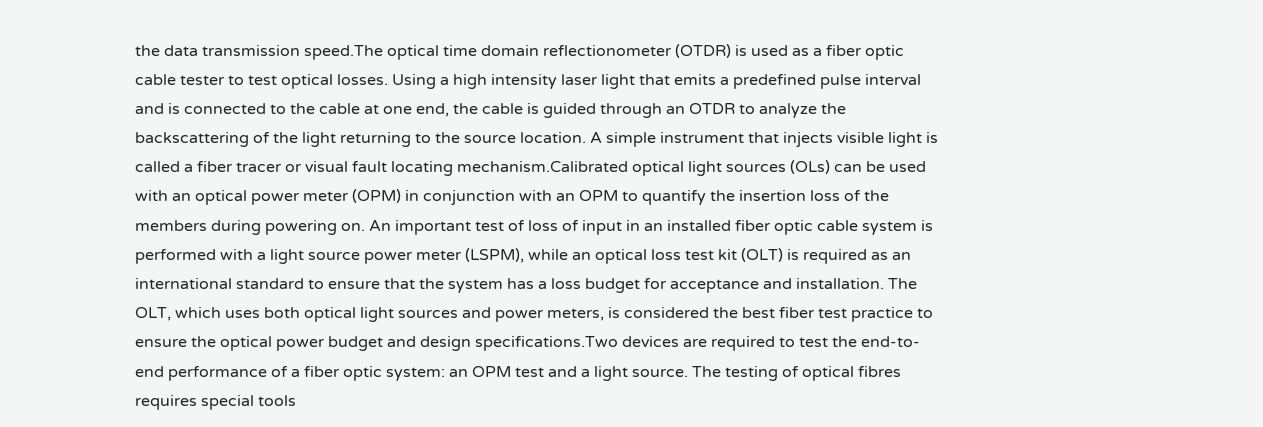the data transmission speed.The optical time domain reflectionometer (OTDR) is used as a fiber optic cable tester to test optical losses. Using a high intensity laser light that emits a predefined pulse interval and is connected to the cable at one end, the cable is guided through an OTDR to analyze the backscattering of the light returning to the source location. A simple instrument that injects visible light is called a fiber tracer or visual fault locating mechanism.Calibrated optical light sources (OLs) can be used with an optical power meter (OPM) in conjunction with an OPM to quantify the insertion loss of the members during powering on. An important test of loss of input in an installed fiber optic cable system is performed with a light source power meter (LSPM), while an optical loss test kit (OLT) is required as an international standard to ensure that the system has a loss budget for acceptance and installation. The OLT, which uses both optical light sources and power meters, is considered the best fiber test practice to ensure the optical power budget and design specifications.Two devices are required to test the end-to-end performance of a fiber optic system: an OPM test and a light source. The testing of optical fibres requires special tools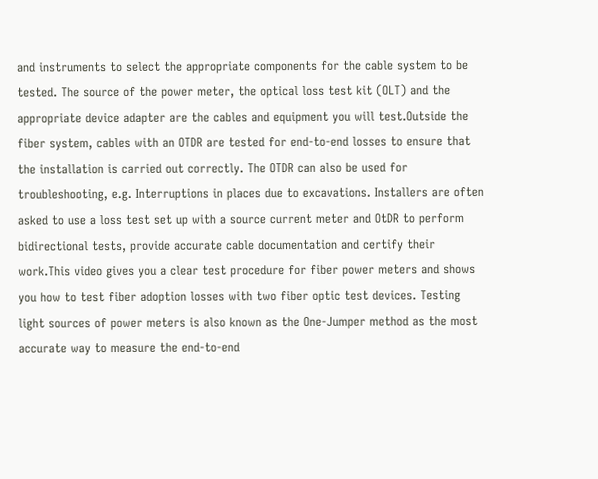and instruments to select the appropriate components for the cable system to be tested. The source of the power meter, the optical loss test kit (OLT) and the appropriate device adapter are the cables and equipment you will test.Outside the fiber system, cables with an OTDR are tested for end-to-end losses to ensure that the installation is carried out correctly. The OTDR can also be used for troubleshooting, e.g. Interruptions in places due to excavations. Installers are often asked to use a loss test set up with a source current meter and OtDR to perform bidirectional tests, provide accurate cable documentation and certify their work.This video gives you a clear test procedure for fiber power meters and shows you how to test fiber adoption losses with two fiber optic test devices. Testing light sources of power meters is also known as the One-Jumper method as the most accurate way to measure the end-to-end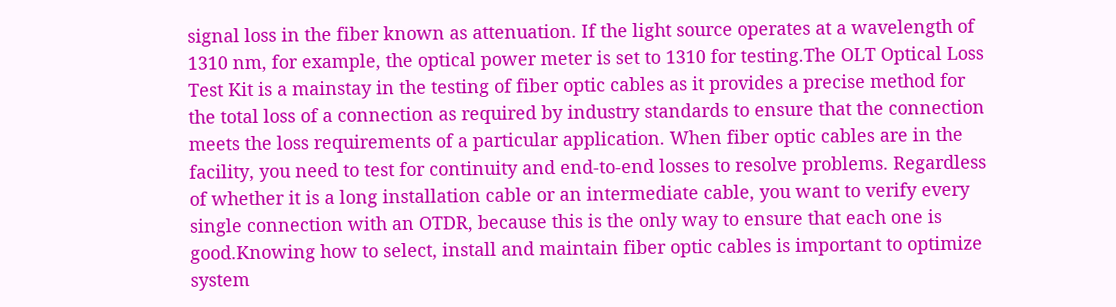signal loss in the fiber known as attenuation. If the light source operates at a wavelength of 1310 nm, for example, the optical power meter is set to 1310 for testing.The OLT Optical Loss Test Kit is a mainstay in the testing of fiber optic cables as it provides a precise method for the total loss of a connection as required by industry standards to ensure that the connection meets the loss requirements of a particular application. When fiber optic cables are in the facility, you need to test for continuity and end-to-end losses to resolve problems. Regardless of whether it is a long installation cable or an intermediate cable, you want to verify every single connection with an OTDR, because this is the only way to ensure that each one is good.Knowing how to select, install and maintain fiber optic cables is important to optimize system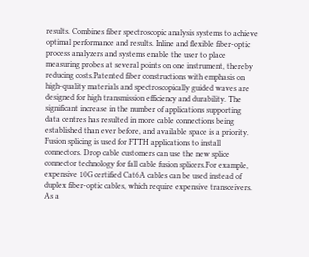results. Combines fiber spectroscopic analysis systems to achieve optimal performance and results. Inline and flexible fiber-optic process analyzers and systems enable the user to place measuring probes at several points on one instrument, thereby reducing costs.Patented fiber constructions with emphasis on high-quality materials and spectroscopically guided waves are designed for high transmission efficiency and durability. The significant increase in the number of applications supporting data centres has resulted in more cable connections being established than ever before, and available space is a priority. Fusion splicing is used for FTTH applications to install connectors. Drop cable customers can use the new splice connector technology for fall cable fusion splicers.For example, expensive 10G certified Cat6A cables can be used instead of duplex fiber-optic cables, which require expensive transceivers. As a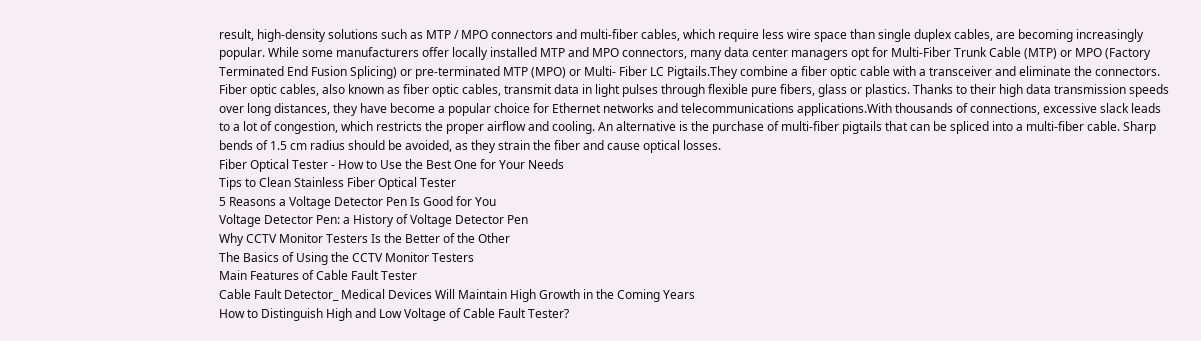result, high-density solutions such as MTP / MPO connectors and multi-fiber cables, which require less wire space than single duplex cables, are becoming increasingly popular. While some manufacturers offer locally installed MTP and MPO connectors, many data center managers opt for Multi-Fiber Trunk Cable (MTP) or MPO (Factory Terminated End Fusion Splicing) or pre-terminated MTP (MPO) or Multi- Fiber LC Pigtails.They combine a fiber optic cable with a transceiver and eliminate the connectors. Fiber optic cables, also known as fiber optic cables, transmit data in light pulses through flexible pure fibers, glass or plastics. Thanks to their high data transmission speeds over long distances, they have become a popular choice for Ethernet networks and telecommunications applications.With thousands of connections, excessive slack leads to a lot of congestion, which restricts the proper airflow and cooling. An alternative is the purchase of multi-fiber pigtails that can be spliced into a multi-fiber cable. Sharp bends of 1.5 cm radius should be avoided, as they strain the fiber and cause optical losses.
Fiber Optical Tester - How to Use the Best One for Your Needs
Tips to Clean Stainless Fiber Optical Tester
5 Reasons a Voltage Detector Pen Is Good for You
Voltage Detector Pen: a History of Voltage Detector Pen
Why CCTV Monitor Testers Is the Better of the Other
The Basics of Using the CCTV Monitor Testers
Main Features of Cable Fault Tester
Cable Fault Detector_ Medical Devices Will Maintain High Growth in the Coming Years
How to Distinguish High and Low Voltage of Cable Fault Tester?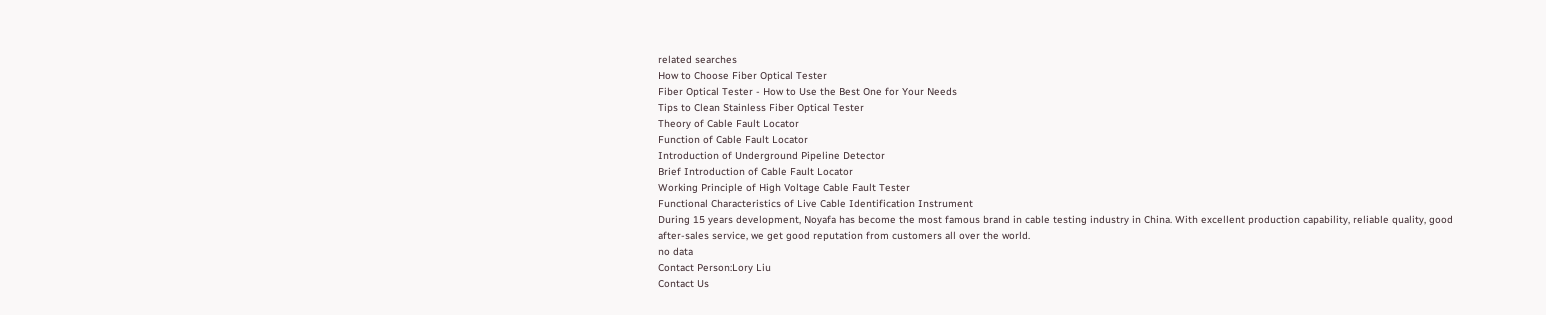related searches
How to Choose Fiber Optical Tester
Fiber Optical Tester - How to Use the Best One for Your Needs
Tips to Clean Stainless Fiber Optical Tester
Theory of Cable Fault Locator
Function of Cable Fault Locator
Introduction of Underground Pipeline Detector
Brief Introduction of Cable Fault Locator
Working Principle of High Voltage Cable Fault Tester
Functional Characteristics of Live Cable Identification Instrument
During 15 years development, Noyafa has become the most famous brand in cable testing industry in China. With excellent production capability, reliable quality, good after-sales service, we get good reputation from customers all over the world.
no data
Contact Person:Lory Liu
Contact Us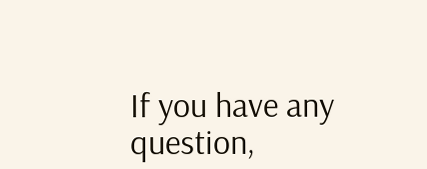If you have any question,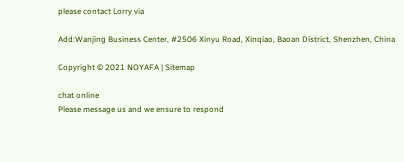please contact Lorry via

Add:Wanjing Business Center, #2506 Xinyu Road, Xinqiao, Baoan District, Shenzhen, China

Copyright © 2021 NOYAFA | Sitemap

chat online
Please message us and we ensure to respond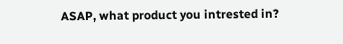ASAP, what product you intrested in?